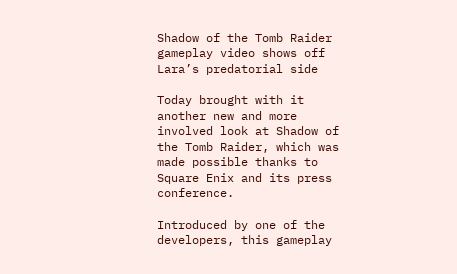Shadow of the Tomb Raider gameplay video shows off Lara’s predatorial side

Today brought with it another new and more involved look at Shadow of the Tomb Raider, which was made possible thanks to Square Enix and its press conference.

Introduced by one of the developers, this gameplay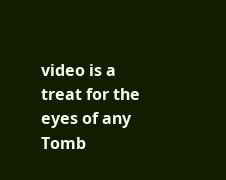video is a treat for the eyes of any Tomb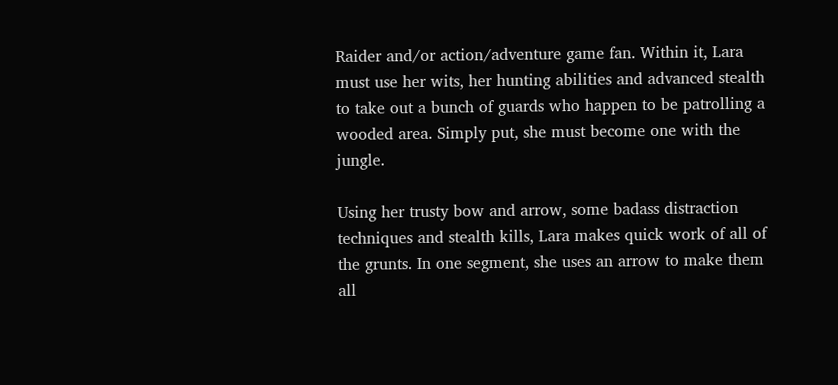Raider and/or action/adventure game fan. Within it, Lara must use her wits, her hunting abilities and advanced stealth to take out a bunch of guards who happen to be patrolling a wooded area. Simply put, she must become one with the jungle.

Using her trusty bow and arrow, some badass distraction techniques and stealth kills, Lara makes quick work of all of the grunts. In one segment, she uses an arrow to make them all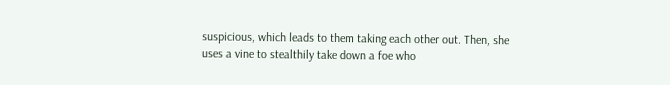suspicious, which leads to them taking each other out. Then, she uses a vine to stealthily take down a foe who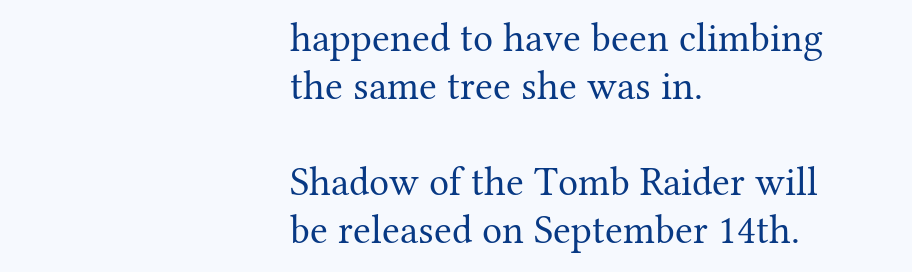happened to have been climbing the same tree she was in.

Shadow of the Tomb Raider will be released on September 14th.